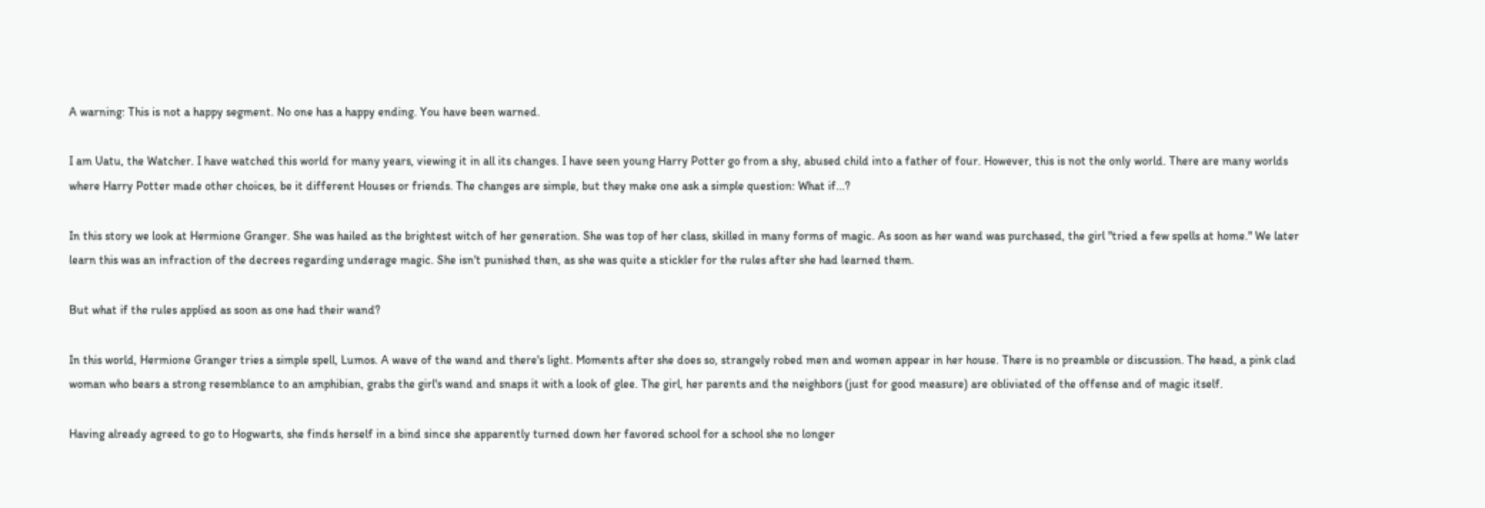A warning: This is not a happy segment. No one has a happy ending. You have been warned.

I am Uatu, the Watcher. I have watched this world for many years, viewing it in all its changes. I have seen young Harry Potter go from a shy, abused child into a father of four. However, this is not the only world. There are many worlds where Harry Potter made other choices, be it different Houses or friends. The changes are simple, but they make one ask a simple question: What if...?

In this story we look at Hermione Granger. She was hailed as the brightest witch of her generation. She was top of her class, skilled in many forms of magic. As soon as her wand was purchased, the girl "tried a few spells at home." We later learn this was an infraction of the decrees regarding underage magic. She isn't punished then, as she was quite a stickler for the rules after she had learned them.

But what if the rules applied as soon as one had their wand?

In this world, Hermione Granger tries a simple spell, Lumos. A wave of the wand and there's light. Moments after she does so, strangely robed men and women appear in her house. There is no preamble or discussion. The head, a pink clad woman who bears a strong resemblance to an amphibian, grabs the girl's wand and snaps it with a look of glee. The girl, her parents and the neighbors (just for good measure) are obliviated of the offense and of magic itself.

Having already agreed to go to Hogwarts, she finds herself in a bind since she apparently turned down her favored school for a school she no longer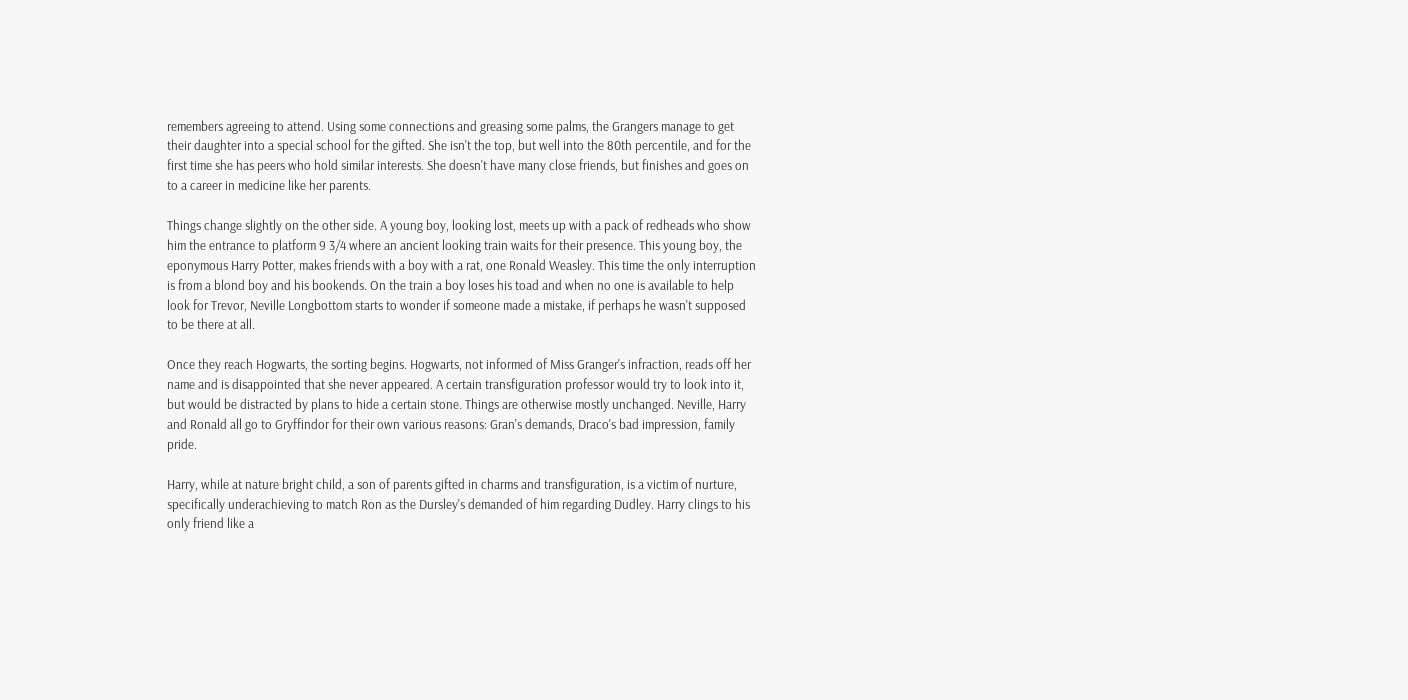remembers agreeing to attend. Using some connections and greasing some palms, the Grangers manage to get their daughter into a special school for the gifted. She isn't the top, but well into the 80th percentile, and for the first time she has peers who hold similar interests. She doesn't have many close friends, but finishes and goes on to a career in medicine like her parents.

Things change slightly on the other side. A young boy, looking lost, meets up with a pack of redheads who show him the entrance to platform 9 3/4 where an ancient looking train waits for their presence. This young boy, the eponymous Harry Potter, makes friends with a boy with a rat, one Ronald Weasley. This time the only interruption is from a blond boy and his bookends. On the train a boy loses his toad and when no one is available to help look for Trevor, Neville Longbottom starts to wonder if someone made a mistake, if perhaps he wasn't supposed to be there at all.

Once they reach Hogwarts, the sorting begins. Hogwarts, not informed of Miss Granger's infraction, reads off her name and is disappointed that she never appeared. A certain transfiguration professor would try to look into it, but would be distracted by plans to hide a certain stone. Things are otherwise mostly unchanged. Neville, Harry and Ronald all go to Gryffindor for their own various reasons: Gran's demands, Draco's bad impression, family pride.

Harry, while at nature bright child, a son of parents gifted in charms and transfiguration, is a victim of nurture, specifically underachieving to match Ron as the Dursley's demanded of him regarding Dudley. Harry clings to his only friend like a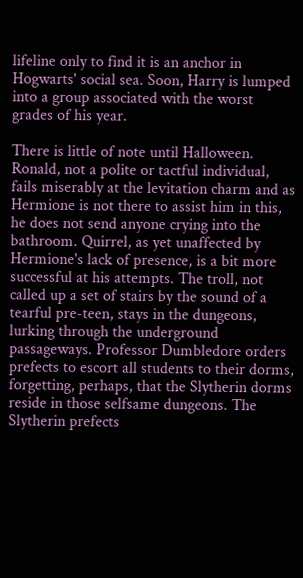lifeline only to find it is an anchor in Hogwarts' social sea. Soon, Harry is lumped into a group associated with the worst grades of his year.

There is little of note until Halloween. Ronald, not a polite or tactful individual, fails miserably at the levitation charm and as Hermione is not there to assist him in this, he does not send anyone crying into the bathroom. Quirrel, as yet unaffected by Hermione's lack of presence, is a bit more successful at his attempts. The troll, not called up a set of stairs by the sound of a tearful pre-teen, stays in the dungeons, lurking through the underground passageways. Professor Dumbledore orders prefects to escort all students to their dorms, forgetting, perhaps, that the Slytherin dorms reside in those selfsame dungeons. The Slytherin prefects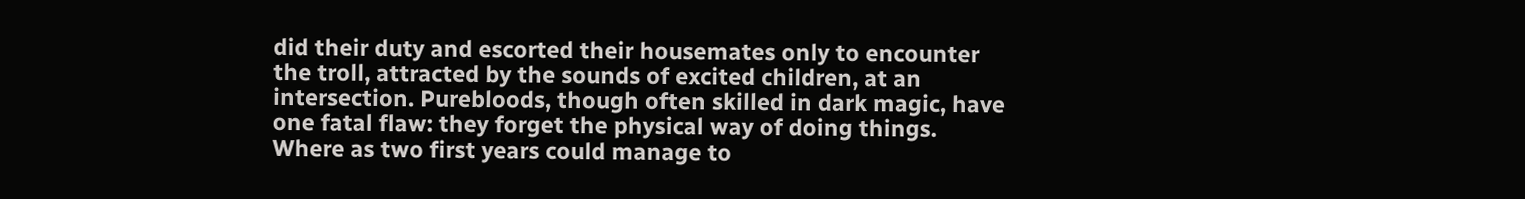did their duty and escorted their housemates only to encounter the troll, attracted by the sounds of excited children, at an intersection. Purebloods, though often skilled in dark magic, have one fatal flaw: they forget the physical way of doing things. Where as two first years could manage to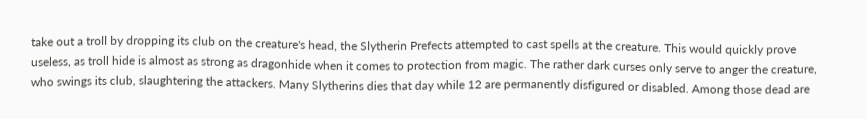take out a troll by dropping its club on the creature's head, the Slytherin Prefects attempted to cast spells at the creature. This would quickly prove useless, as troll hide is almost as strong as dragonhide when it comes to protection from magic. The rather dark curses only serve to anger the creature, who swings its club, slaughtering the attackers. Many Slytherins dies that day while 12 are permanently disfigured or disabled. Among those dead are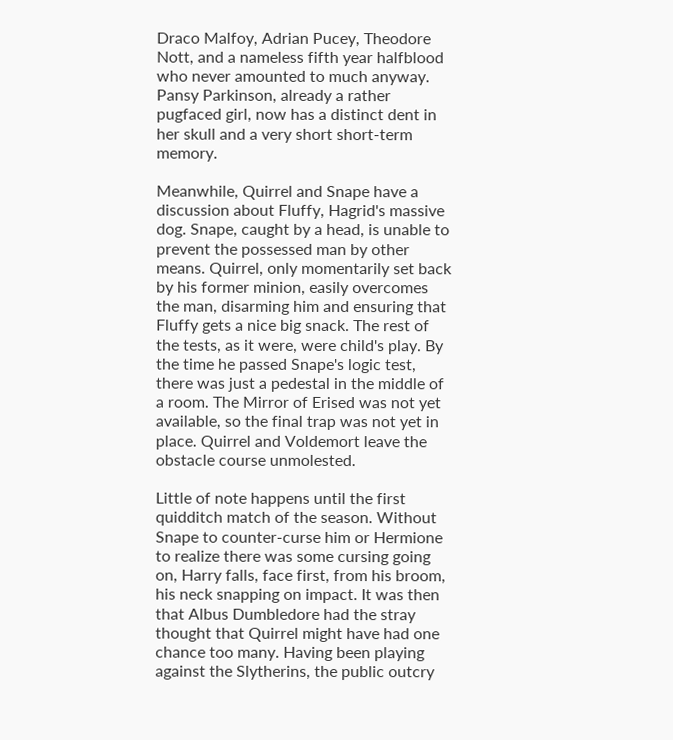Draco Malfoy, Adrian Pucey, Theodore Nott, and a nameless fifth year halfblood who never amounted to much anyway. Pansy Parkinson, already a rather pugfaced girl, now has a distinct dent in her skull and a very short short-term memory.

Meanwhile, Quirrel and Snape have a discussion about Fluffy, Hagrid's massive dog. Snape, caught by a head, is unable to prevent the possessed man by other means. Quirrel, only momentarily set back by his former minion, easily overcomes the man, disarming him and ensuring that Fluffy gets a nice big snack. The rest of the tests, as it were, were child's play. By the time he passed Snape's logic test, there was just a pedestal in the middle of a room. The Mirror of Erised was not yet available, so the final trap was not yet in place. Quirrel and Voldemort leave the obstacle course unmolested.

Little of note happens until the first quidditch match of the season. Without Snape to counter-curse him or Hermione to realize there was some cursing going on, Harry falls, face first, from his broom, his neck snapping on impact. It was then that Albus Dumbledore had the stray thought that Quirrel might have had one chance too many. Having been playing against the Slytherins, the public outcry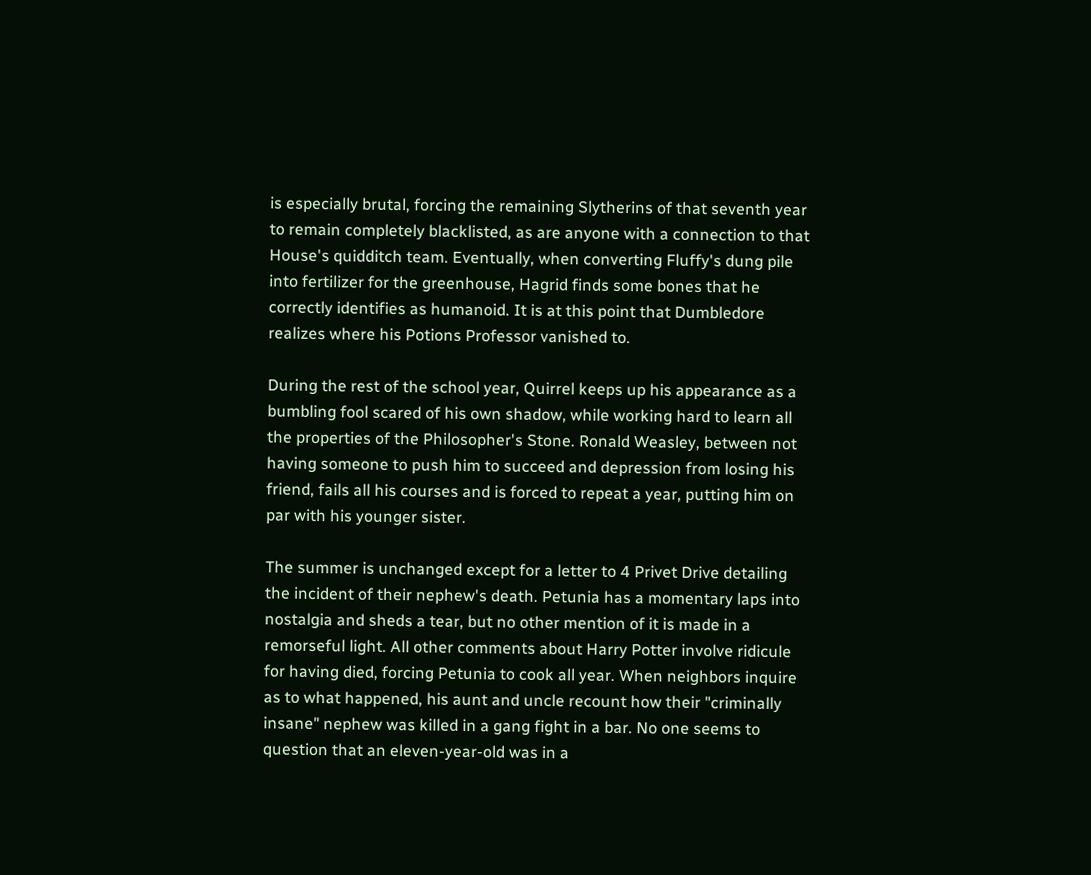is especially brutal, forcing the remaining Slytherins of that seventh year to remain completely blacklisted, as are anyone with a connection to that House's quidditch team. Eventually, when converting Fluffy's dung pile into fertilizer for the greenhouse, Hagrid finds some bones that he correctly identifies as humanoid. It is at this point that Dumbledore realizes where his Potions Professor vanished to.

During the rest of the school year, Quirrel keeps up his appearance as a bumbling fool scared of his own shadow, while working hard to learn all the properties of the Philosopher's Stone. Ronald Weasley, between not having someone to push him to succeed and depression from losing his friend, fails all his courses and is forced to repeat a year, putting him on par with his younger sister.

The summer is unchanged except for a letter to 4 Privet Drive detailing the incident of their nephew's death. Petunia has a momentary laps into nostalgia and sheds a tear, but no other mention of it is made in a remorseful light. All other comments about Harry Potter involve ridicule for having died, forcing Petunia to cook all year. When neighbors inquire as to what happened, his aunt and uncle recount how their "criminally insane" nephew was killed in a gang fight in a bar. No one seems to question that an eleven-year-old was in a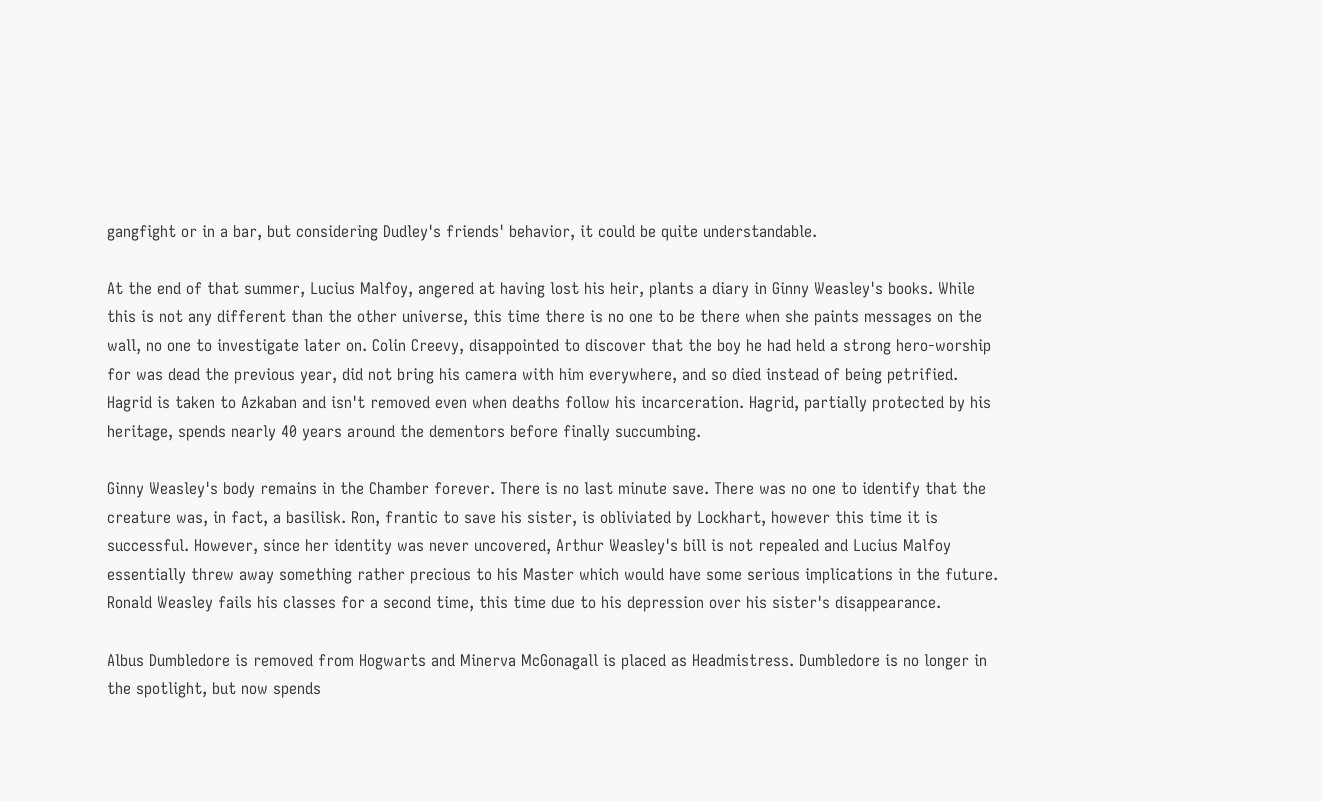gangfight or in a bar, but considering Dudley's friends' behavior, it could be quite understandable.

At the end of that summer, Lucius Malfoy, angered at having lost his heir, plants a diary in Ginny Weasley's books. While this is not any different than the other universe, this time there is no one to be there when she paints messages on the wall, no one to investigate later on. Colin Creevy, disappointed to discover that the boy he had held a strong hero-worship for was dead the previous year, did not bring his camera with him everywhere, and so died instead of being petrified. Hagrid is taken to Azkaban and isn't removed even when deaths follow his incarceration. Hagrid, partially protected by his heritage, spends nearly 40 years around the dementors before finally succumbing.

Ginny Weasley's body remains in the Chamber forever. There is no last minute save. There was no one to identify that the creature was, in fact, a basilisk. Ron, frantic to save his sister, is obliviated by Lockhart, however this time it is successful. However, since her identity was never uncovered, Arthur Weasley's bill is not repealed and Lucius Malfoy essentially threw away something rather precious to his Master which would have some serious implications in the future. Ronald Weasley fails his classes for a second time, this time due to his depression over his sister's disappearance.

Albus Dumbledore is removed from Hogwarts and Minerva McGonagall is placed as Headmistress. Dumbledore is no longer in the spotlight, but now spends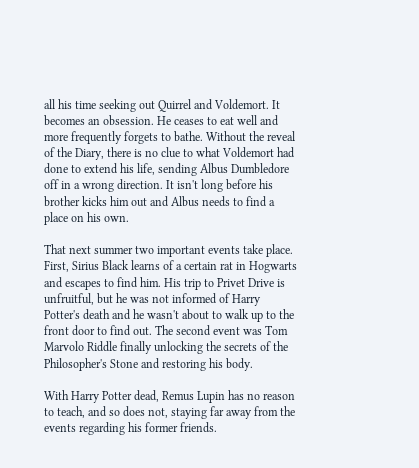all his time seeking out Quirrel and Voldemort. It becomes an obsession. He ceases to eat well and more frequently forgets to bathe. Without the reveal of the Diary, there is no clue to what Voldemort had done to extend his life, sending Albus Dumbledore off in a wrong direction. It isn't long before his brother kicks him out and Albus needs to find a place on his own.

That next summer two important events take place. First, Sirius Black learns of a certain rat in Hogwarts and escapes to find him. His trip to Privet Drive is unfruitful, but he was not informed of Harry Potter's death and he wasn't about to walk up to the front door to find out. The second event was Tom Marvolo Riddle finally unlocking the secrets of the Philosopher's Stone and restoring his body.

With Harry Potter dead, Remus Lupin has no reason to teach, and so does not, staying far away from the events regarding his former friends.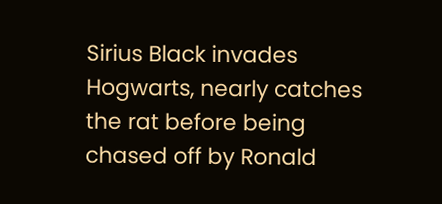Sirius Black invades Hogwarts, nearly catches the rat before being chased off by Ronald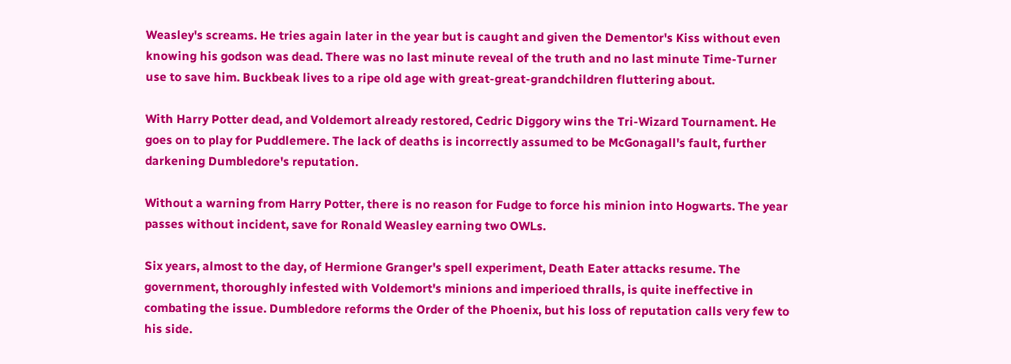Weasley's screams. He tries again later in the year but is caught and given the Dementor's Kiss without even knowing his godson was dead. There was no last minute reveal of the truth and no last minute Time-Turner use to save him. Buckbeak lives to a ripe old age with great-great-grandchildren fluttering about.

With Harry Potter dead, and Voldemort already restored, Cedric Diggory wins the Tri-Wizard Tournament. He goes on to play for Puddlemere. The lack of deaths is incorrectly assumed to be McGonagall's fault, further darkening Dumbledore's reputation.

Without a warning from Harry Potter, there is no reason for Fudge to force his minion into Hogwarts. The year passes without incident, save for Ronald Weasley earning two OWLs.

Six years, almost to the day, of Hermione Granger's spell experiment, Death Eater attacks resume. The government, thoroughly infested with Voldemort's minions and imperioed thralls, is quite ineffective in combating the issue. Dumbledore reforms the Order of the Phoenix, but his loss of reputation calls very few to his side.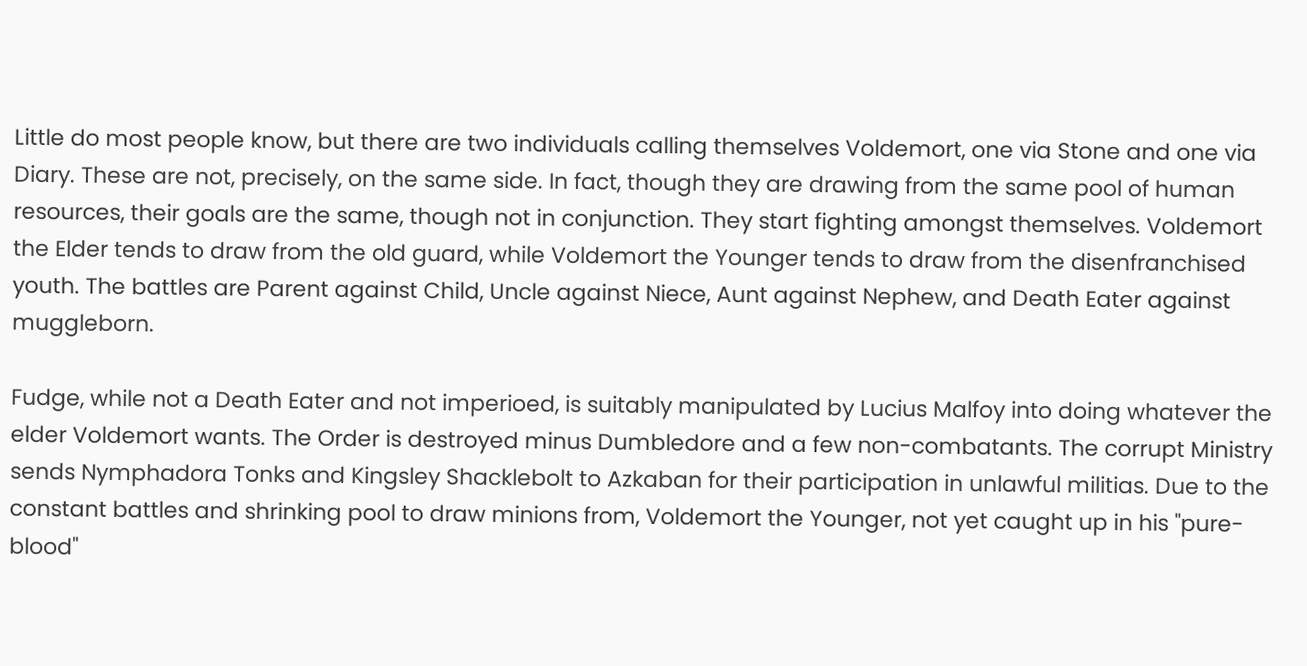Little do most people know, but there are two individuals calling themselves Voldemort, one via Stone and one via Diary. These are not, precisely, on the same side. In fact, though they are drawing from the same pool of human resources, their goals are the same, though not in conjunction. They start fighting amongst themselves. Voldemort the Elder tends to draw from the old guard, while Voldemort the Younger tends to draw from the disenfranchised youth. The battles are Parent against Child, Uncle against Niece, Aunt against Nephew, and Death Eater against muggleborn.

Fudge, while not a Death Eater and not imperioed, is suitably manipulated by Lucius Malfoy into doing whatever the elder Voldemort wants. The Order is destroyed minus Dumbledore and a few non-combatants. The corrupt Ministry sends Nymphadora Tonks and Kingsley Shacklebolt to Azkaban for their participation in unlawful militias. Due to the constant battles and shrinking pool to draw minions from, Voldemort the Younger, not yet caught up in his "pure-blood"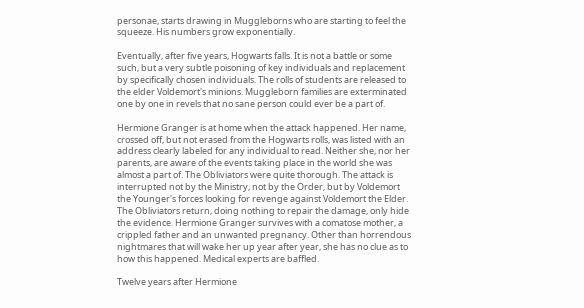personae, starts drawing in Muggleborns who are starting to feel the squeeze. His numbers grow exponentially.

Eventually, after five years, Hogwarts falls. It is not a battle or some such, but a very subtle poisoning of key individuals and replacement by specifically chosen individuals. The rolls of students are released to the elder Voldemort's minions. Muggleborn families are exterminated one by one in revels that no sane person could ever be a part of.

Hermione Granger is at home when the attack happened. Her name, crossed off, but not erased from the Hogwarts rolls, was listed with an address clearly labeled for any individual to read. Neither she, nor her parents, are aware of the events taking place in the world she was almost a part of. The Obliviators were quite thorough. The attack is interrupted not by the Ministry, not by the Order, but by Voldemort the Younger's forces looking for revenge against Voldemort the Elder. The Obliviators return, doing nothing to repair the damage, only hide the evidence. Hermione Granger survives with a comatose mother, a crippled father and an unwanted pregnancy. Other than horrendous nightmares that will wake her up year after year, she has no clue as to how this happened. Medical experts are baffled.

Twelve years after Hermione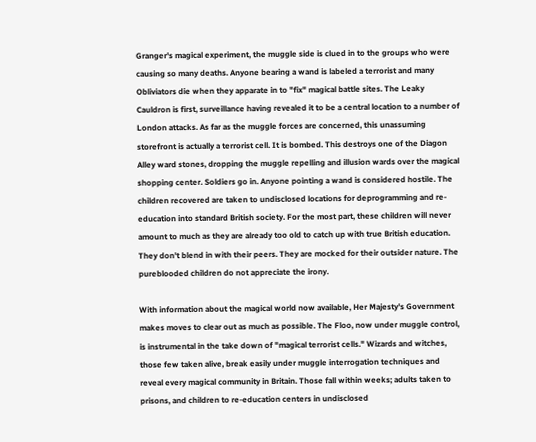Granger's magical experiment, the muggle side is clued in to the groups who were causing so many deaths. Anyone bearing a wand is labeled a terrorist and many Obliviators die when they apparate in to "fix" magical battle sites. The Leaky Cauldron is first, surveillance having revealed it to be a central location to a number of London attacks. As far as the muggle forces are concerned, this unassuming storefront is actually a terrorist cell. It is bombed. This destroys one of the Diagon Alley ward stones, dropping the muggle repelling and illusion wards over the magical shopping center. Soldiers go in. Anyone pointing a wand is considered hostile. The children recovered are taken to undisclosed locations for deprogramming and re-education into standard British society. For the most part, these children will never amount to much as they are already too old to catch up with true British education. They don't blend in with their peers. They are mocked for their outsider nature. The pureblooded children do not appreciate the irony.

With information about the magical world now available, Her Majesty's Government makes moves to clear out as much as possible. The Floo, now under muggle control, is instrumental in the take down of "magical terrorist cells." Wizards and witches, those few taken alive, break easily under muggle interrogation techniques and reveal every magical community in Britain. Those fall within weeks; adults taken to prisons, and children to re-education centers in undisclosed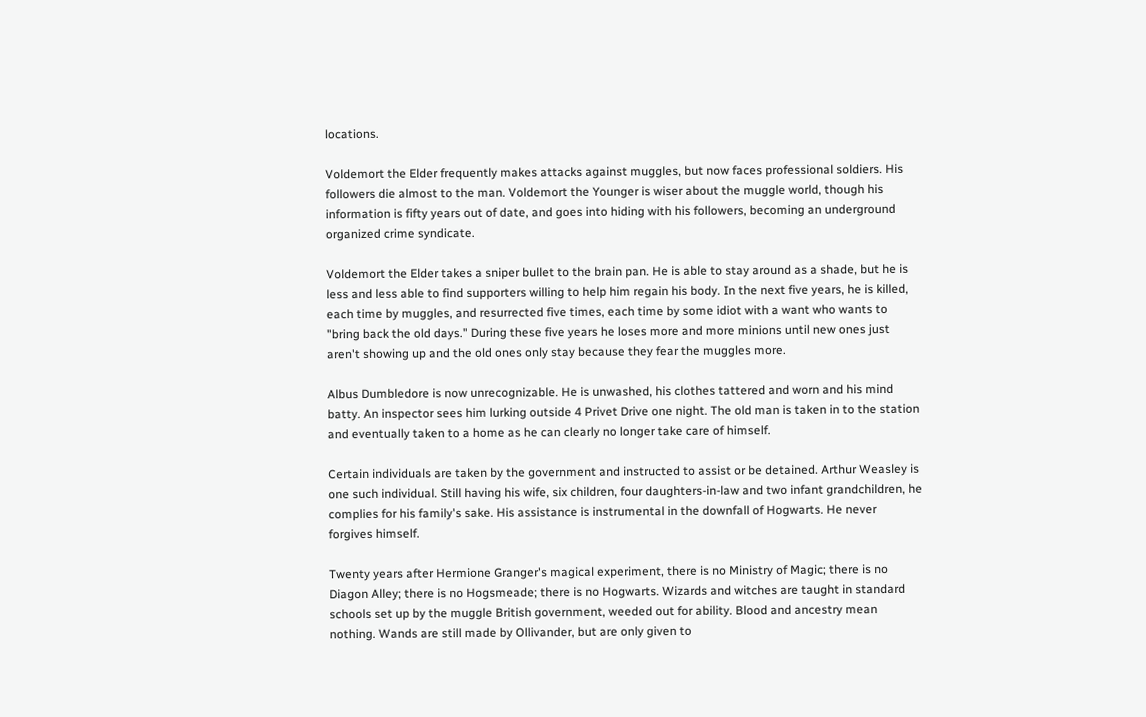locations.

Voldemort the Elder frequently makes attacks against muggles, but now faces professional soldiers. His followers die almost to the man. Voldemort the Younger is wiser about the muggle world, though his information is fifty years out of date, and goes into hiding with his followers, becoming an underground organized crime syndicate.

Voldemort the Elder takes a sniper bullet to the brain pan. He is able to stay around as a shade, but he is less and less able to find supporters willing to help him regain his body. In the next five years, he is killed, each time by muggles, and resurrected five times, each time by some idiot with a want who wants to "bring back the old days." During these five years he loses more and more minions until new ones just aren't showing up and the old ones only stay because they fear the muggles more.

Albus Dumbledore is now unrecognizable. He is unwashed, his clothes tattered and worn and his mind batty. An inspector sees him lurking outside 4 Privet Drive one night. The old man is taken in to the station and eventually taken to a home as he can clearly no longer take care of himself.

Certain individuals are taken by the government and instructed to assist or be detained. Arthur Weasley is one such individual. Still having his wife, six children, four daughters-in-law and two infant grandchildren, he complies for his family's sake. His assistance is instrumental in the downfall of Hogwarts. He never forgives himself.

Twenty years after Hermione Granger's magical experiment, there is no Ministry of Magic; there is no Diagon Alley; there is no Hogsmeade; there is no Hogwarts. Wizards and witches are taught in standard schools set up by the muggle British government, weeded out for ability. Blood and ancestry mean nothing. Wands are still made by Ollivander, but are only given to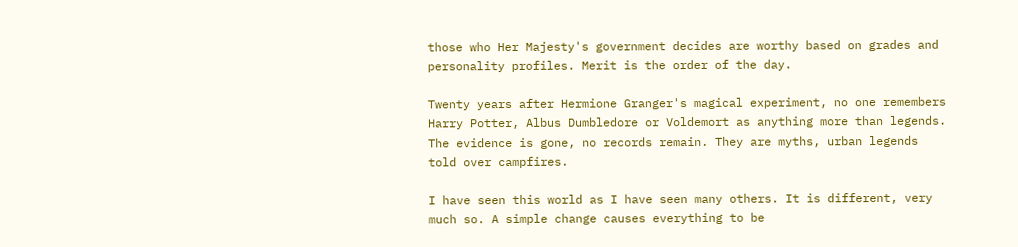those who Her Majesty's government decides are worthy based on grades and personality profiles. Merit is the order of the day.

Twenty years after Hermione Granger's magical experiment, no one remembers Harry Potter, Albus Dumbledore or Voldemort as anything more than legends. The evidence is gone, no records remain. They are myths, urban legends told over campfires.

I have seen this world as I have seen many others. It is different, very much so. A simple change causes everything to be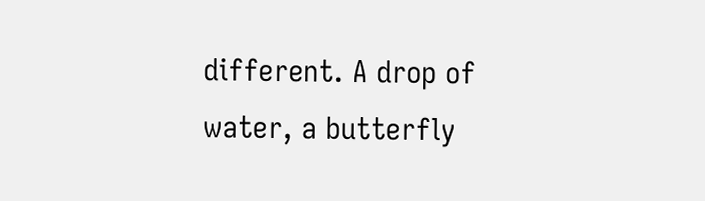different. A drop of water, a butterfly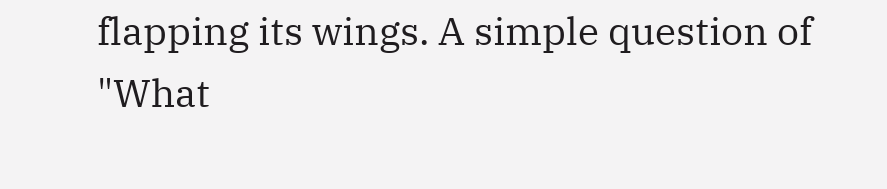flapping its wings. A simple question of "What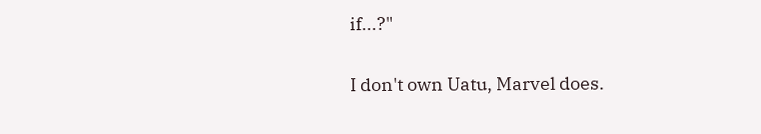if...?"

I don't own Uatu, Marvel does.